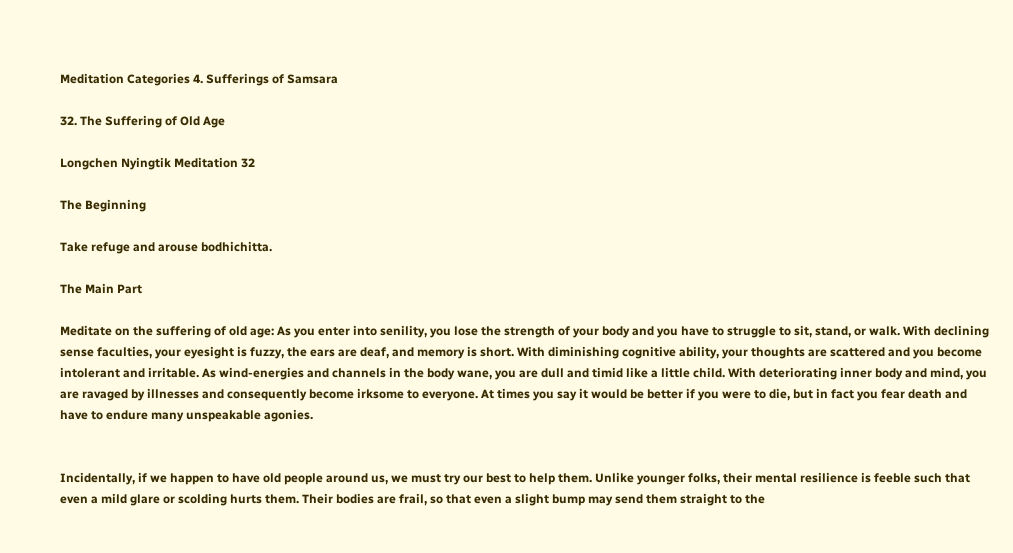Meditation Categories 4. Sufferings of Samsara

32. The Suffering of Old Age

Longchen Nyingtik Meditation 32

The Beginning

Take refuge and arouse bodhichitta.

The Main Part

Meditate on the suffering of old age: As you enter into senility, you lose the strength of your body and you have to struggle to sit, stand, or walk. With declining sense faculties, your eyesight is fuzzy, the ears are deaf, and memory is short. With diminishing cognitive ability, your thoughts are scattered and you become intolerant and irritable. As wind-energies and channels in the body wane, you are dull and timid like a little child. With deteriorating inner body and mind, you are ravaged by illnesses and consequently become irksome to everyone. At times you say it would be better if you were to die, but in fact you fear death and have to endure many unspeakable agonies.


Incidentally, if we happen to have old people around us, we must try our best to help them. Unlike younger folks, their mental resilience is feeble such that even a mild glare or scolding hurts them. Their bodies are frail, so that even a slight bump may send them straight to the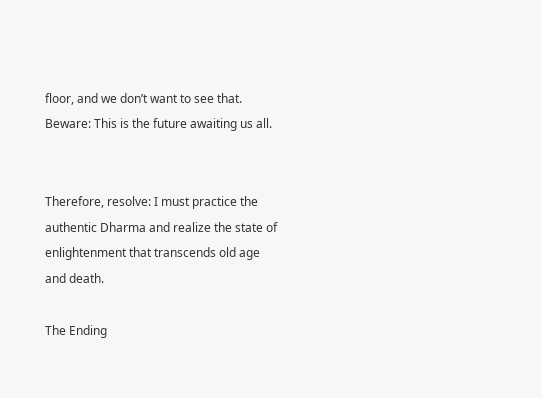floor, and we don’t want to see that. Beware: This is the future awaiting us all.


Therefore, resolve: I must practice the authentic Dharma and realize the state of enlightenment that transcends old age and death.

The Ending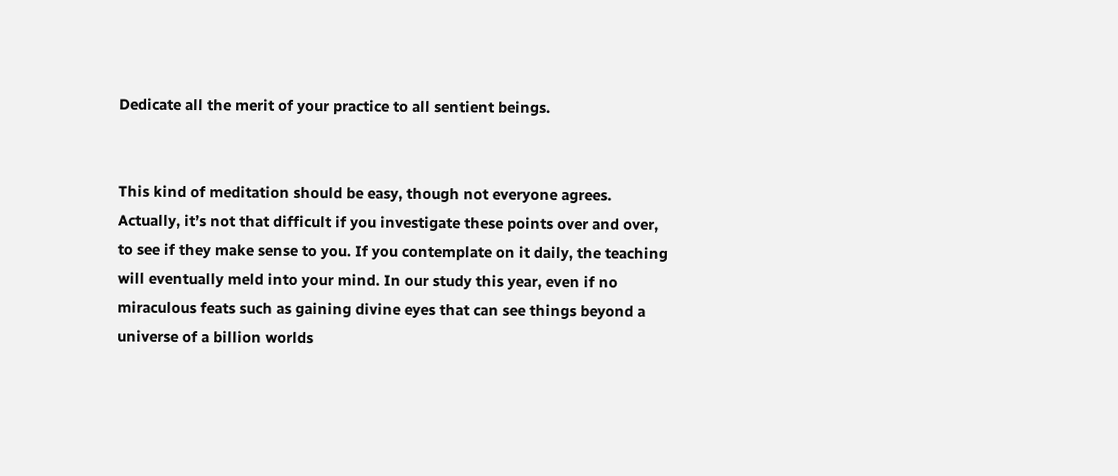Dedicate all the merit of your practice to all sentient beings.


This kind of meditation should be easy, though not everyone agrees. Actually, it’s not that difficult if you investigate these points over and over, to see if they make sense to you. If you contemplate on it daily, the teaching will eventually meld into your mind. In our study this year, even if no miraculous feats such as gaining divine eyes that can see things beyond a universe of a billion worlds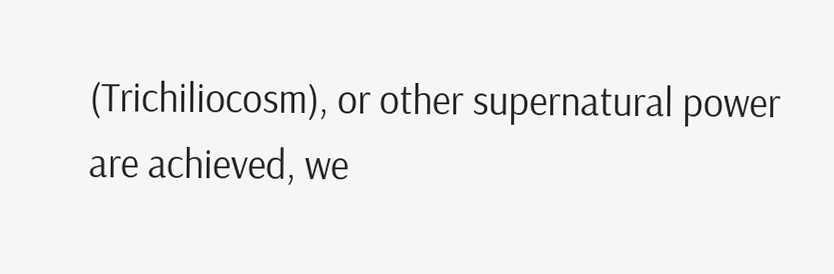(Trichiliocosm), or other supernatural power are achieved, we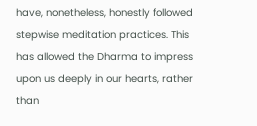have, nonetheless, honestly followed stepwise meditation practices. This has allowed the Dharma to impress upon us deeply in our hearts, rather than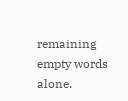remaining empty words alone.